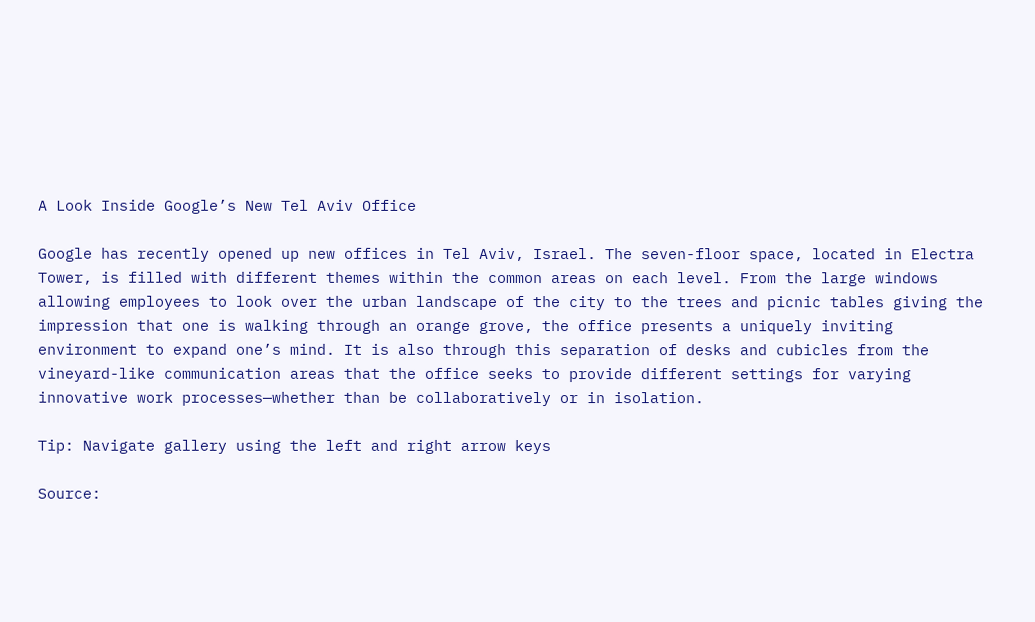A Look Inside Google’s New Tel Aviv Office

Google has recently opened up new offices in Tel Aviv, Israel. The seven-floor space, located in Electra Tower, is filled with different themes within the common areas on each level. From the large windows allowing employees to look over the urban landscape of the city to the trees and picnic tables giving the impression that one is walking through an orange grove, the office presents a uniquely inviting environment to expand one’s mind. It is also through this separation of desks and cubicles from the vineyard-like communication areas that the office seeks to provide different settings for varying innovative work processes—whether than be collaboratively or in isolation.

Tip: Navigate gallery using the left and right arrow keys

Source: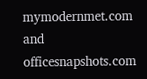mymodernmet.com and officesnapshots.com